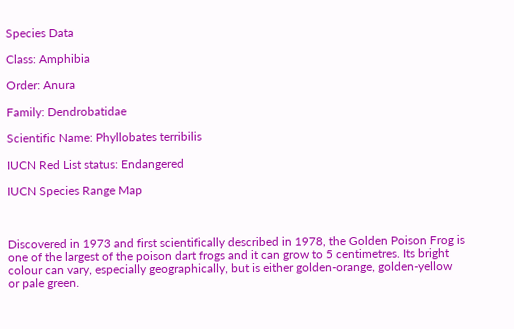Species Data

Class: Amphibia

Order: Anura

Family: Dendrobatidae

Scientific Name: Phyllobates terribilis

IUCN Red List status: Endangered

IUCN Species Range Map



Discovered in 1973 and first scientifically described in 1978, the Golden Poison Frog is one of the largest of the poison dart frogs and it can grow to 5 centimetres. Its bright colour can vary, especially geographically, but is either golden-orange, golden-yellow or pale green.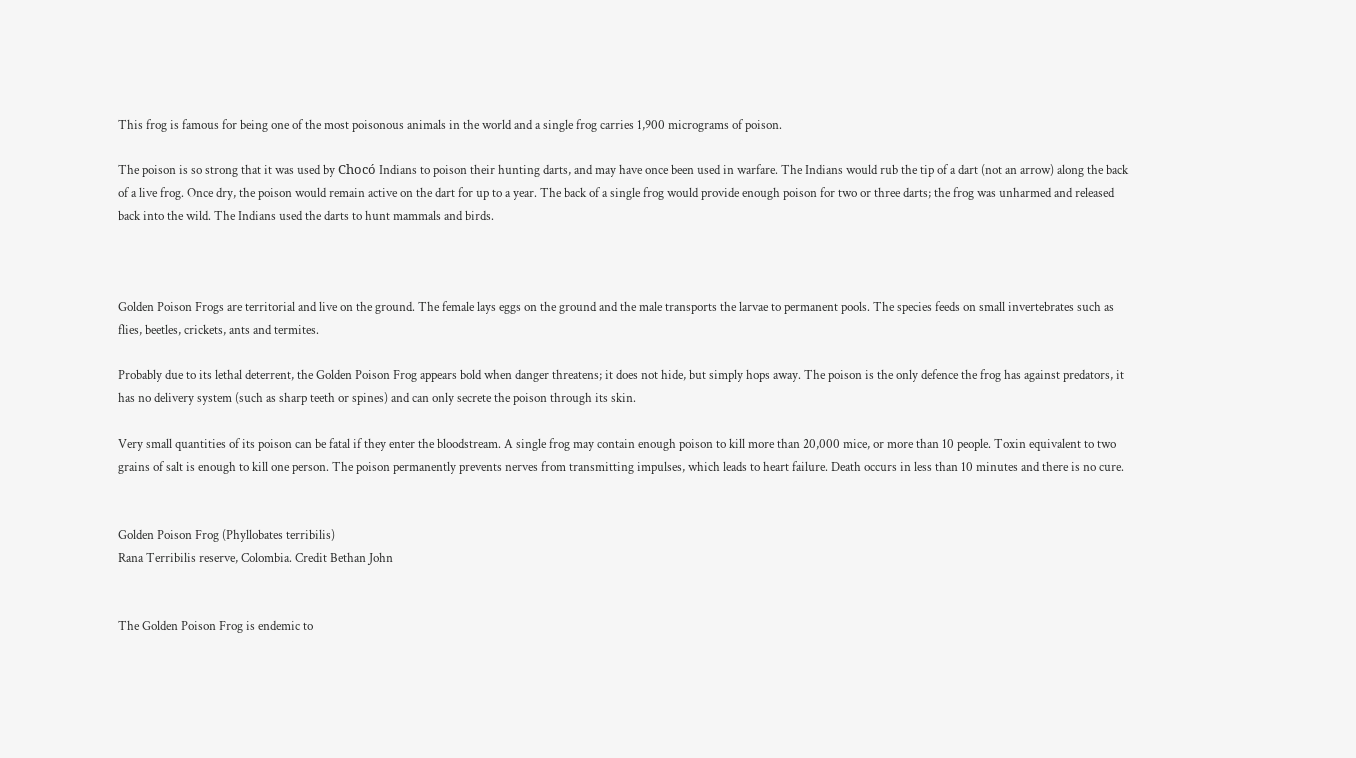This frog is famous for being one of the most poisonous animals in the world and a single frog carries 1,900 micrograms of poison.

The poison is so strong that it was used by Chocó Indians to poison their hunting darts, and may have once been used in warfare. The Indians would rub the tip of a dart (not an arrow) along the back of a live frog. Once dry, the poison would remain active on the dart for up to a year. The back of a single frog would provide enough poison for two or three darts; the frog was unharmed and released back into the wild. The Indians used the darts to hunt mammals and birds.



Golden Poison Frogs are territorial and live on the ground. The female lays eggs on the ground and the male transports the larvae to permanent pools. The species feeds on small invertebrates such as flies, beetles, crickets, ants and termites.

Probably due to its lethal deterrent, the Golden Poison Frog appears bold when danger threatens; it does not hide, but simply hops away. The poison is the only defence the frog has against predators, it has no delivery system (such as sharp teeth or spines) and can only secrete the poison through its skin.

Very small quantities of its poison can be fatal if they enter the bloodstream. A single frog may contain enough poison to kill more than 20,000 mice, or more than 10 people. Toxin equivalent to two grains of salt is enough to kill one person. The poison permanently prevents nerves from transmitting impulses, which leads to heart failure. Death occurs in less than 10 minutes and there is no cure.


Golden Poison Frog (Phyllobates terribilis)
Rana Terribilis reserve, Colombia. Credit Bethan John


The Golden Poison Frog is endemic to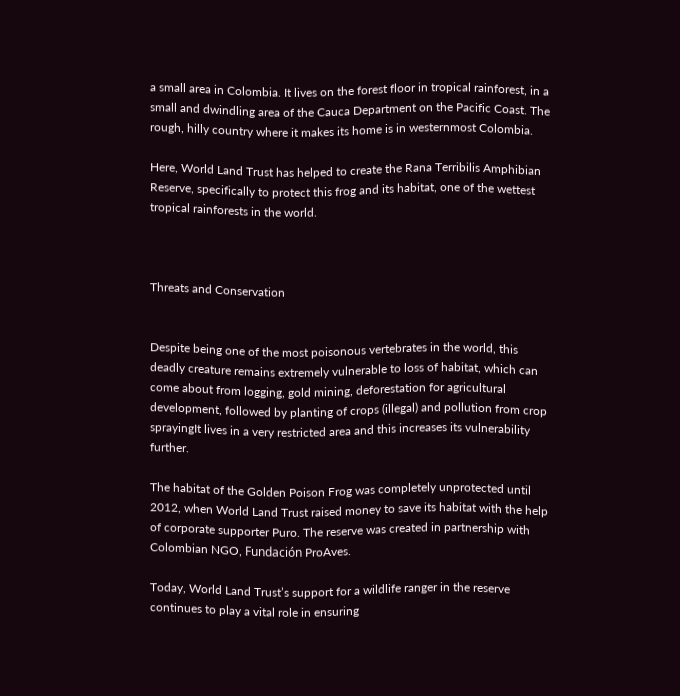a small area in Colombia. It lives on the forest floor in tropical rainforest, in a small and dwindling area of the Cauca Department on the Pacific Coast. The rough, hilly country where it makes its home is in westernmost Colombia.

Here, World Land Trust has helped to create the Rana Terribilis Amphibian Reserve, specifically to protect this frog and its habitat, one of the wettest tropical rainforests in the world.



Threats and Conservation


Despite being one of the most poisonous vertebrates in the world, this deadly creature remains extremely vulnerable to loss of habitat, which can come about from logging, gold mining, deforestation for agricultural development, followed by planting of crops (illegal) and pollution from crop sprayingIt lives in a very restricted area and this increases its vulnerability further.

The habitat of the Golden Poison Frog was completely unprotected until 2012, when World Land Trust raised money to save its habitat with the help of corporate supporter Puro. The reserve was created in partnership with Colombian NGO, Fundación ProAves.

Today, World Land Trust’s support for a wildlife ranger in the reserve continues to play a vital role in ensuring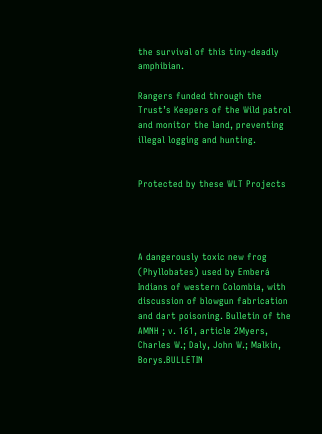the survival of this tiny-deadly amphibian.

Rangers funded through the Trust’s Keepers of the Wild patrol and monitor the land, preventing illegal logging and hunting.


Protected by these WLT Projects




A dangerously toxic new frog (Phyllobates) used by Emberá Indians of western Colombia, with discussion of blowgun fabrication and dart poisoning. Bulletin of the AMNH ; v. 161, article 2Myers, Charles W.; Daly, John W.; Malkin, Borys.BULLETIN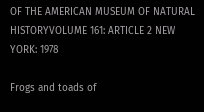OF THE AMERICAN MUSEUM OF NATURAL HISTORYVOLUME 161: ARTICLE 2 NEW YORK: 1978

Frogs and toads of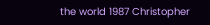the world 1987 Christopher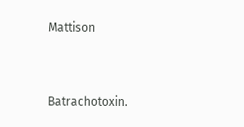Mattison


Batrachotoxin.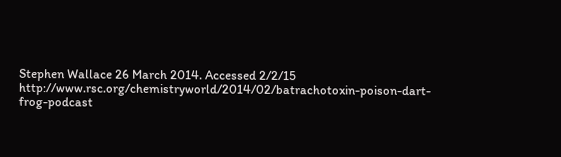Stephen Wallace 26 March 2014. Accessed 2/2/15  http://www.rsc.org/chemistryworld/2014/02/batrachotoxin-poison-dart-frog-podcast